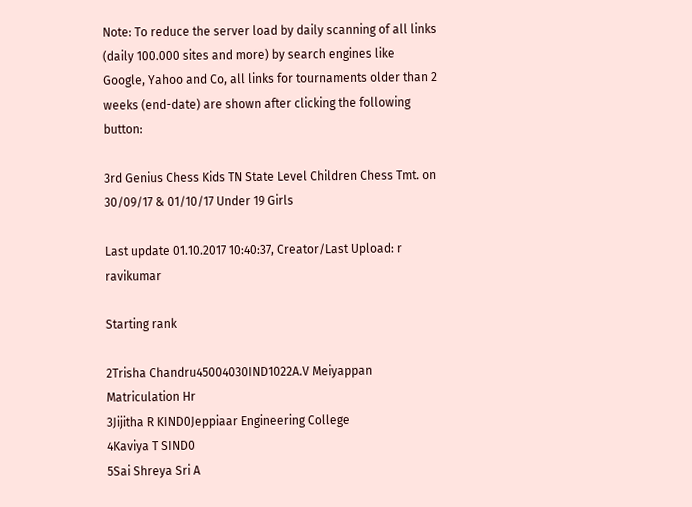Note: To reduce the server load by daily scanning of all links (daily 100.000 sites and more) by search engines like Google, Yahoo and Co, all links for tournaments older than 2 weeks (end-date) are shown after clicking the following button:

3rd Genius Chess Kids TN State Level Children Chess Tmt. on 30/09/17 & 01/10/17 Under 19 Girls

Last update 01.10.2017 10:40:37, Creator/Last Upload: r ravikumar

Starting rank

2Trisha Chandru45004030IND1022A.V Meiyappan Matriculation Hr
3Jijitha R KIND0Jeppiaar Engineering College
4Kaviya T SIND0
5Sai Shreya Sri A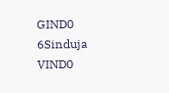GIND0
6Sinduja VIND0